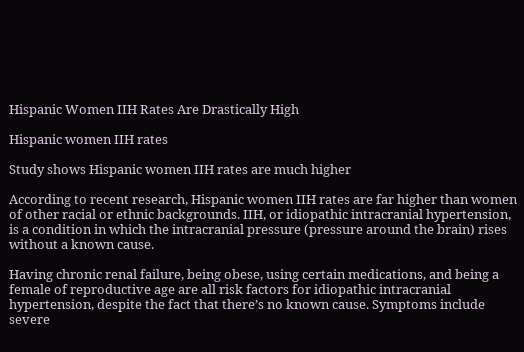Hispanic Women IIH Rates Are Drastically High

Hispanic women IIH rates

Study shows Hispanic women IIH rates are much higher

According to recent research, Hispanic women IIH rates are far higher than women of other racial or ethnic backgrounds. IIH, or idiopathic intracranial hypertension, is a condition in which the intracranial pressure (pressure around the brain) rises without a known cause.

Having chronic renal failure, being obese, using certain medications, and being a female of reproductive age are all risk factors for idiopathic intracranial hypertension, despite the fact that there’s no known cause. Symptoms include severe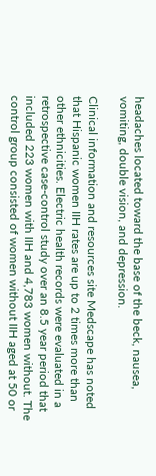headaches located toward the base of the beck, nausea, vomiting, double vision, and depression.

Clinical information and resources site Medscape has noted that Hispanic women IIH rates are up to 2 times more than other ethnicities. Electric health records were evaluated in a retrospective case-control study over an 8.5 year period that included 223 women with IIH and 4,783 women without. The control group consisted of women without IIH aged at 50 or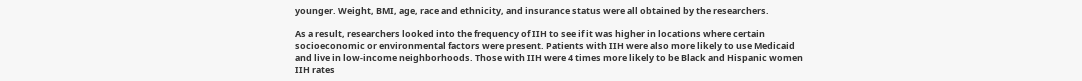younger. Weight, BMI, age, race and ethnicity, and insurance status were all obtained by the researchers.

As a result, researchers looked into the frequency of IIH to see if it was higher in locations where certain socioeconomic or environmental factors were present. Patients with IIH were also more likely to use Medicaid and live in low-income neighborhoods. Those with IIH were 4 times more likely to be Black and Hispanic women IIH rates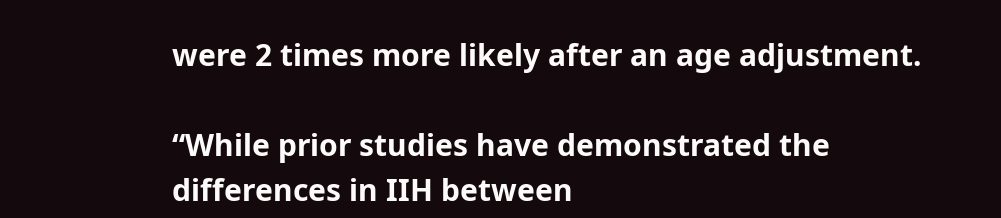were 2 times more likely after an age adjustment.

“While prior studies have demonstrated the differences in IIH between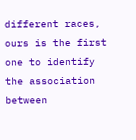different races, ours is the first one to identify the association between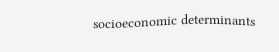socioeconomic determinants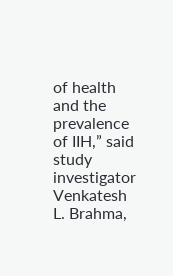of health and the prevalence of IIH,” said study investigator Venkatesh L. Brahma,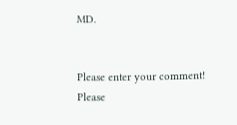MD.


Please enter your comment!
Please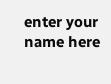enter your name here